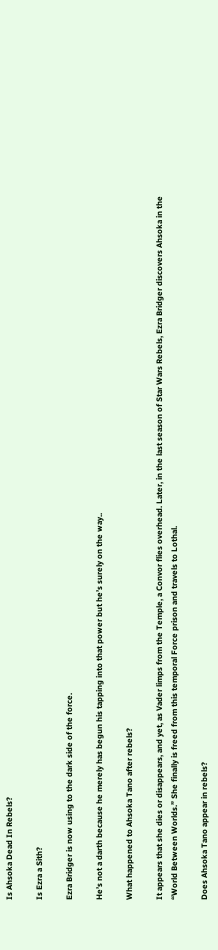Is Ahsoka Dead In Rebels?

Is Ezra a Sith?

Ezra Bridger is now using to the dark side of the force.

He’s not a darth because he merely has begun his tapping into that power but he’s surely on the way..

What happened to Ahsoka Tano after rebels?

It appears that she dies or disappears, and yet, as Vader limps from the Temple, a Convor flies overhead. Later, in the last season of Star Wars Rebels, Ezra Bridger discovers Ahsoka in the “World Between Worlds.” She finally is freed from this temporal Force prison and travels to Lothal.

Does Ahsoka Tano appear in rebels?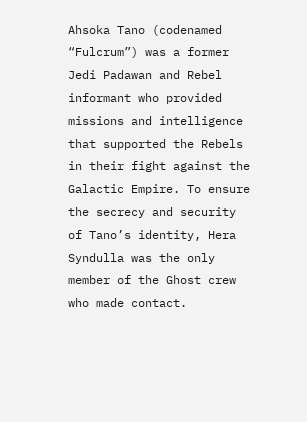Ahsoka Tano (codenamed “Fulcrum”) was a former Jedi Padawan and Rebel informant who provided missions and intelligence that supported the Rebels in their fight against the Galactic Empire. To ensure the secrecy and security of Tano’s identity, Hera Syndulla was the only member of the Ghost crew who made contact.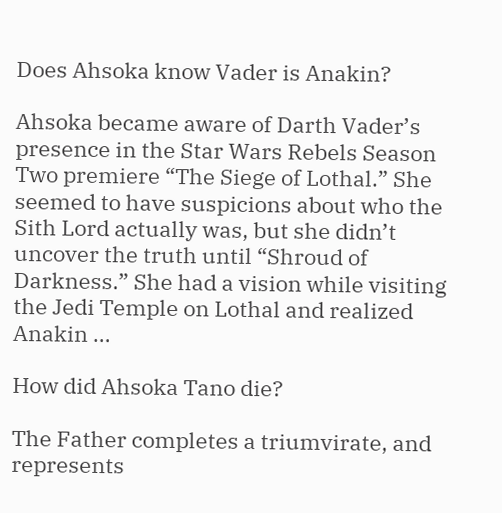Does Ahsoka know Vader is Anakin?

Ahsoka became aware of Darth Vader’s presence in the Star Wars Rebels Season Two premiere “The Siege of Lothal.” She seemed to have suspicions about who the Sith Lord actually was, but she didn’t uncover the truth until “Shroud of Darkness.” She had a vision while visiting the Jedi Temple on Lothal and realized Anakin …

How did Ahsoka Tano die?

The Father completes a triumvirate, and represents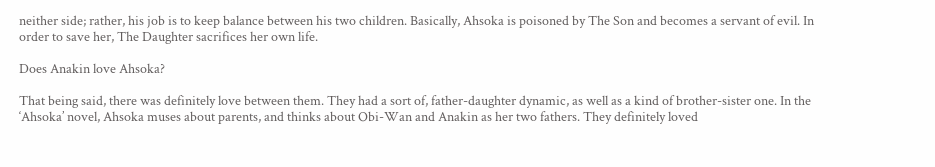neither side; rather, his job is to keep balance between his two children. Basically, Ahsoka is poisoned by The Son and becomes a servant of evil. In order to save her, The Daughter sacrifices her own life.

Does Anakin love Ahsoka?

That being said, there was definitely love between them. They had a sort of, father-daughter dynamic, as well as a kind of brother-sister one. In the ‘Ahsoka’ novel, Ahsoka muses about parents, and thinks about Obi-Wan and Anakin as her two fathers. They definitely loved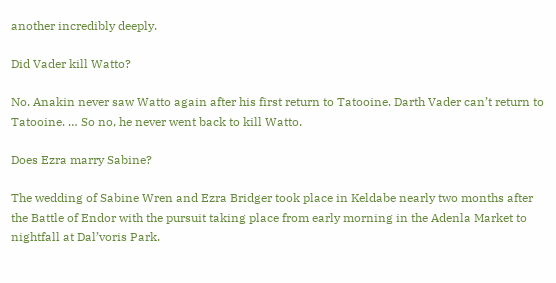another incredibly deeply.

Did Vader kill Watto?

No. Anakin never saw Watto again after his first return to Tatooine. Darth Vader can’t return to Tatooine. … So no, he never went back to kill Watto.

Does Ezra marry Sabine?

The wedding of Sabine Wren and Ezra Bridger took place in Keldabe nearly two months after the Battle of Endor with the pursuit taking place from early morning in the Adenla Market to nightfall at Dal’voris Park.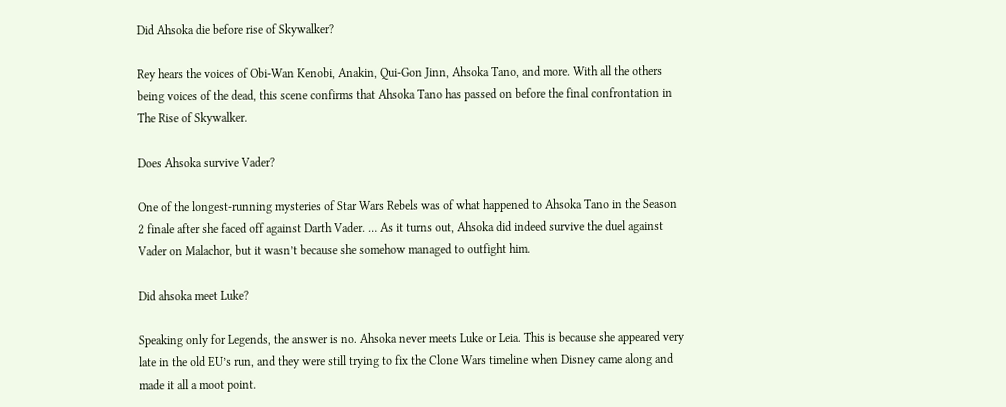Did Ahsoka die before rise of Skywalker?

Rey hears the voices of Obi-Wan Kenobi, Anakin, Qui-Gon Jinn, Ahsoka Tano, and more. With all the others being voices of the dead, this scene confirms that Ahsoka Tano has passed on before the final confrontation in The Rise of Skywalker.

Does Ahsoka survive Vader?

One of the longest-running mysteries of Star Wars Rebels was of what happened to Ahsoka Tano in the Season 2 finale after she faced off against Darth Vader. … As it turns out, Ahsoka did indeed survive the duel against Vader on Malachor, but it wasn’t because she somehow managed to outfight him.

Did ahsoka meet Luke?

Speaking only for Legends, the answer is no. Ahsoka never meets Luke or Leia. This is because she appeared very late in the old EU’s run, and they were still trying to fix the Clone Wars timeline when Disney came along and made it all a moot point.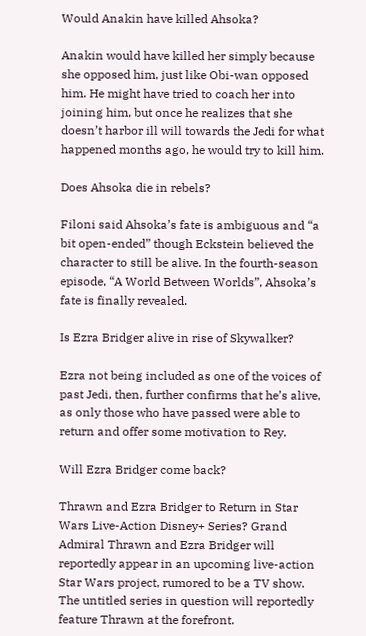Would Anakin have killed Ahsoka?

Anakin would have killed her simply because she opposed him, just like Obi-wan opposed him. He might have tried to coach her into joining him, but once he realizes that she doesn’t harbor ill will towards the Jedi for what happened months ago, he would try to kill him.

Does Ahsoka die in rebels?

Filoni said Ahsoka’s fate is ambiguous and “a bit open-ended” though Eckstein believed the character to still be alive. In the fourth-season episode, “A World Between Worlds”, Ahsoka’s fate is finally revealed.

Is Ezra Bridger alive in rise of Skywalker?

Ezra not being included as one of the voices of past Jedi, then, further confirms that he’s alive, as only those who have passed were able to return and offer some motivation to Rey.

Will Ezra Bridger come back?

Thrawn and Ezra Bridger to Return in Star Wars Live-Action Disney+ Series? Grand Admiral Thrawn and Ezra Bridger will reportedly appear in an upcoming live-action Star Wars project, rumored to be a TV show. The untitled series in question will reportedly feature Thrawn at the forefront.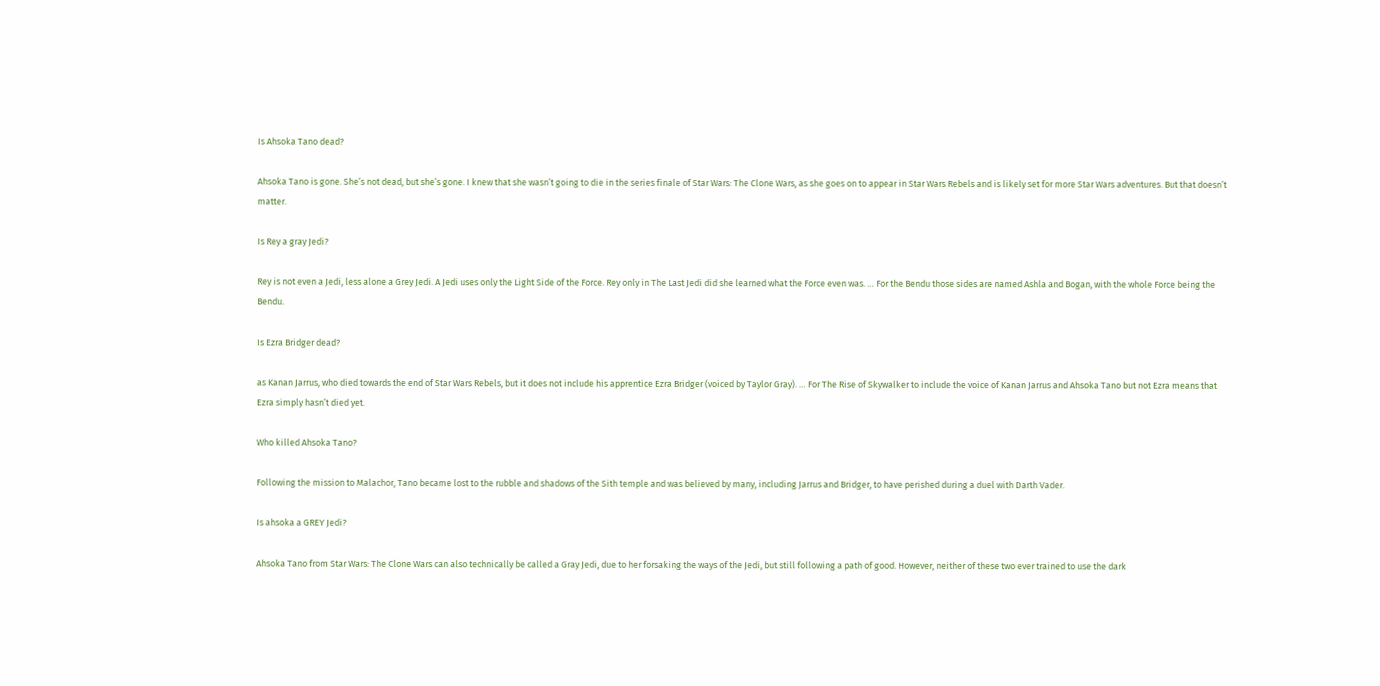Is Ahsoka Tano dead?

Ahsoka Tano is gone. She’s not dead, but she’s gone. I knew that she wasn’t going to die in the series finale of Star Wars: The Clone Wars, as she goes on to appear in Star Wars Rebels and is likely set for more Star Wars adventures. But that doesn’t matter.

Is Rey a gray Jedi?

Rey is not even a Jedi, less alone a Grey Jedi. A Jedi uses only the Light Side of the Force. Rey only in The Last Jedi did she learned what the Force even was. … For the Bendu those sides are named Ashla and Bogan, with the whole Force being the Bendu.

Is Ezra Bridger dead?

as Kanan Jarrus, who died towards the end of Star Wars Rebels, but it does not include his apprentice Ezra Bridger (voiced by Taylor Gray). … For The Rise of Skywalker to include the voice of Kanan Jarrus and Ahsoka Tano but not Ezra means that Ezra simply hasn’t died yet.

Who killed Ahsoka Tano?

Following the mission to Malachor, Tano became lost to the rubble and shadows of the Sith temple and was believed by many, including Jarrus and Bridger, to have perished during a duel with Darth Vader.

Is ahsoka a GREY Jedi?

Ahsoka Tano from Star Wars: The Clone Wars can also technically be called a Gray Jedi, due to her forsaking the ways of the Jedi, but still following a path of good. However, neither of these two ever trained to use the dark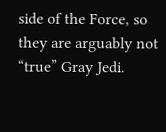side of the Force, so they are arguably not “true” Gray Jedi.